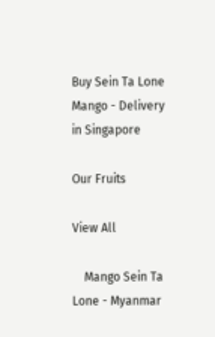Buy Sein Ta Lone Mango - Delivery in Singapore

Our Fruits

View All

    Mango Sein Ta Lone - Myanmar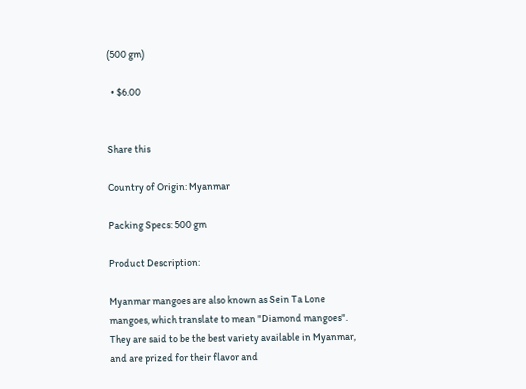(500 gm)

  • $6.00


Share this

Country of Origin: Myanmar

Packing Specs: 500 gm

Product Description:

Myanmar mangoes are also known as Sein Ta Lone mangoes, which translate to mean "Diamond mangoes". They are said to be the best variety available in Myanmar, and are prized for their flavor and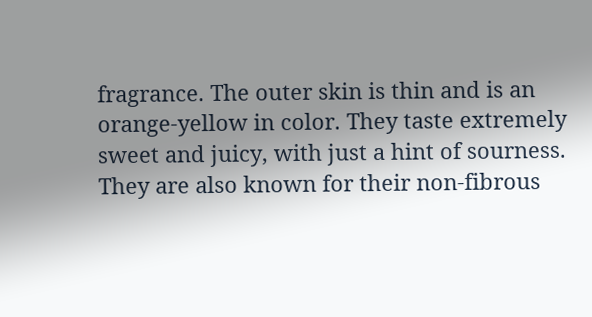fragrance. The outer skin is thin and is an orange-yellow in color. They taste extremely sweet and juicy, with just a hint of sourness. They are also known for their non-fibrous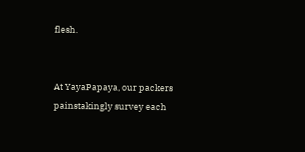flesh.


At YayaPapaya, our packers painstakingly survey each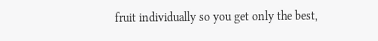fruit individually so you get only the best,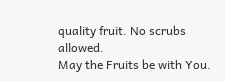quality fruit. No scrubs allowed.
May the Fruits be with You.